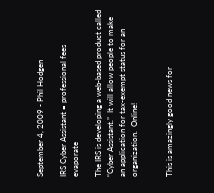September 4, 2009 - Phil Hodgen

IRS Cyber Assistant = professional fees evaporate

The IRS is developing a web-based product called “Cyber Assistant.”  It will allow people to make an application for tax-exempt status for an organization.  Online!


This is amazingly good news for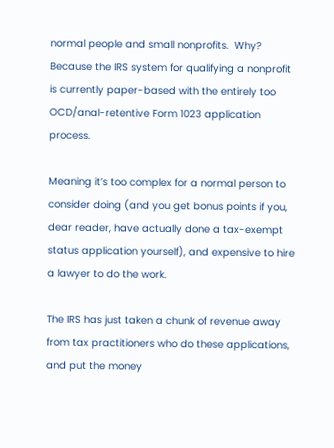normal people and small nonprofits.  Why?  Because the IRS system for qualifying a nonprofit is currently paper-based with the entirely too OCD/anal-retentive Form 1023 application process.

Meaning it’s too complex for a normal person to consider doing (and you get bonus points if you, dear reader, have actually done a tax-exempt status application yourself), and expensive to hire a lawyer to do the work.

The IRS has just taken a chunk of revenue away from tax practitioners who do these applications, and put the money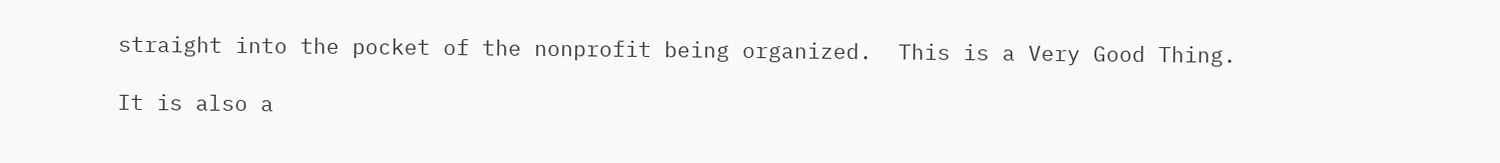straight into the pocket of the nonprofit being organized.  This is a Very Good Thing.

It is also a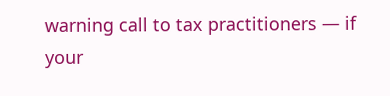warning call to tax practitioners — if your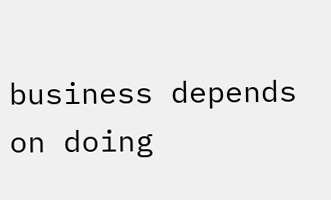business depends on doing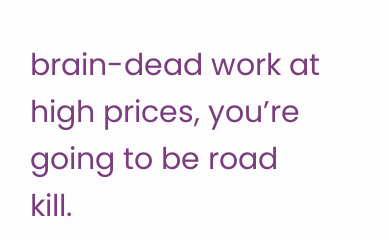brain-dead work at high prices, you’re going to be road kill.